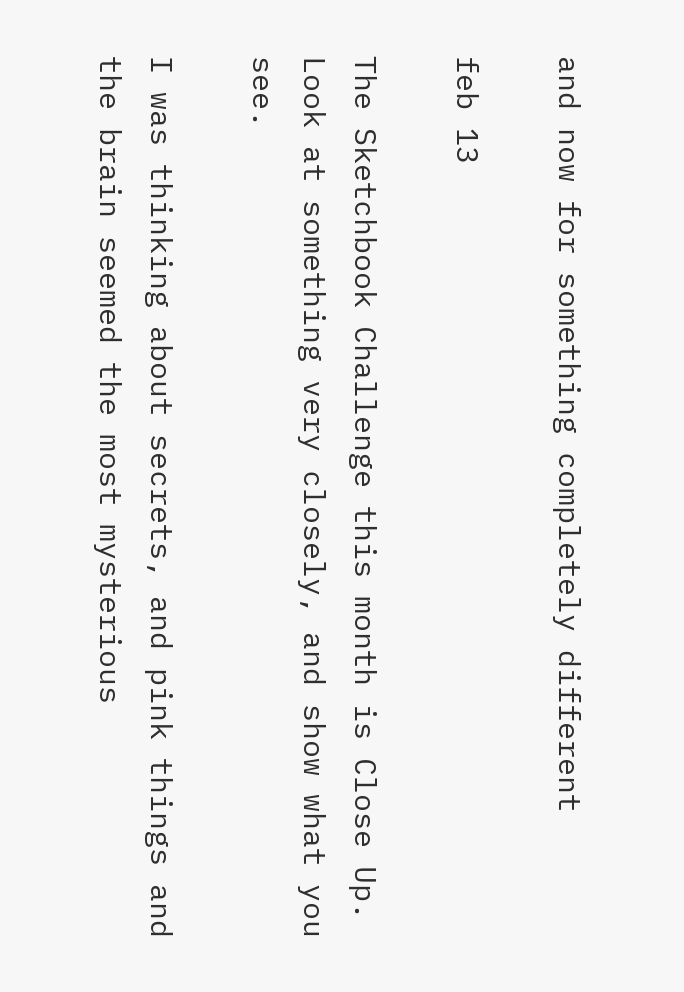and now for something completely different

feb 13

The Sketchbook Challenge this month is Close Up. Look at something very closely, and show what you see.

I was thinking about secrets, and pink things and the brain seemed the most mysterious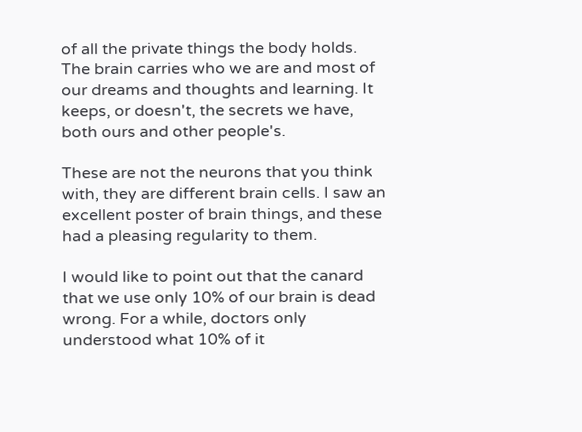of all the private things the body holds. The brain carries who we are and most of our dreams and thoughts and learning. It keeps, or doesn't, the secrets we have, both ours and other people's.

These are not the neurons that you think with, they are different brain cells. I saw an excellent poster of brain things, and these had a pleasing regularity to them.

I would like to point out that the canard that we use only 10% of our brain is dead wrong. For a while, doctors only understood what 10% of it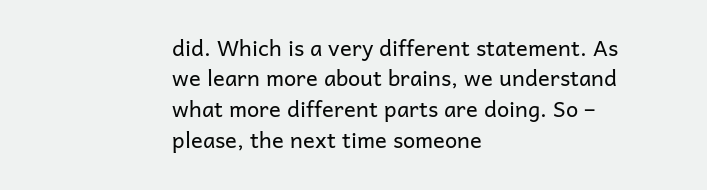did. Which is a very different statement. As we learn more about brains, we understand what more different parts are doing. So – please, the next time someone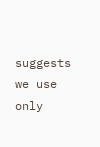suggests we use only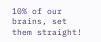10% of our brains, set them straight!